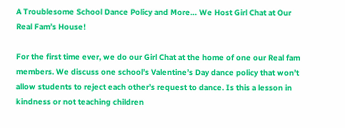A Troublesome School Dance Policy and More… We Host Girl Chat at Our Real Fam’s House!

For the first time ever, we do our Girl Chat at the home of one our Real fam members. We discuss one school’s Valentine’s Day dance policy that won’t allow students to reject each other’s request to dance. Is this a lesson in kindness or not teaching children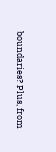boundaries? Plus, from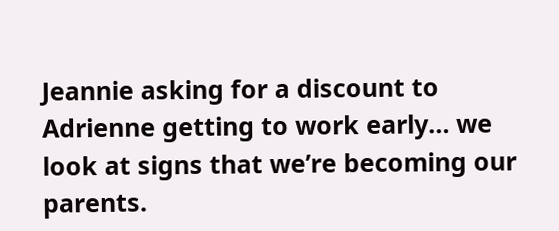Jeannie asking for a discount to Adrienne getting to work early… we look at signs that we’re becoming our parents.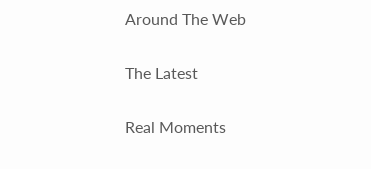Around The Web

The Latest

Real Moments